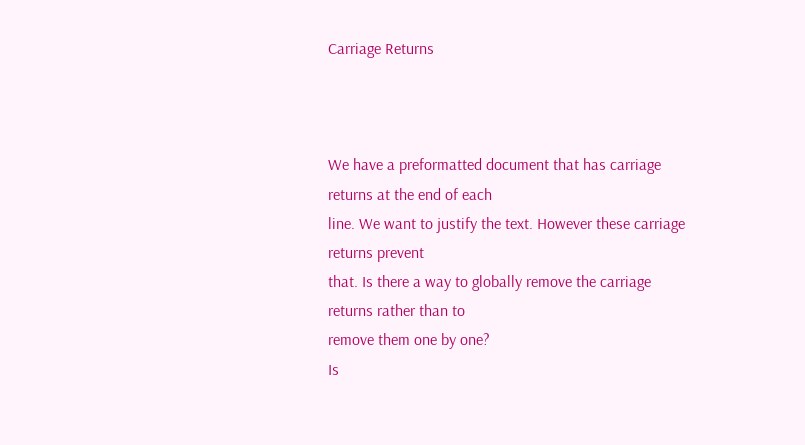Carriage Returns



We have a preformatted document that has carriage returns at the end of each
line. We want to justify the text. However these carriage returns prevent
that. Is there a way to globally remove the carriage returns rather than to
remove them one by one?
Is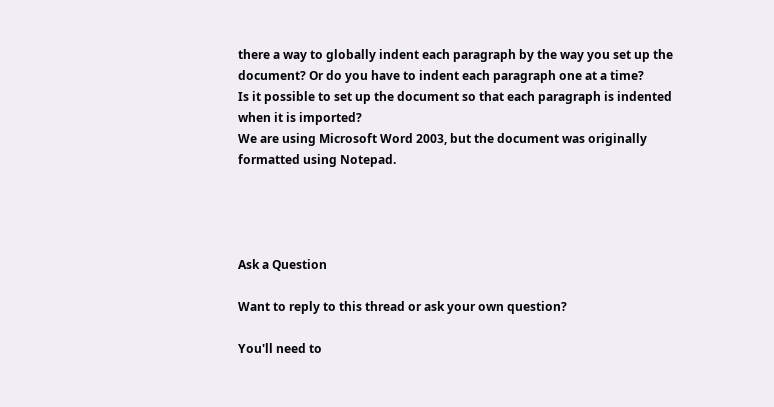there a way to globally indent each paragraph by the way you set up the
document? Or do you have to indent each paragraph one at a time?
Is it possible to set up the document so that each paragraph is indented
when it is imported?
We are using Microsoft Word 2003, but the document was originally
formatted using Notepad.




Ask a Question

Want to reply to this thread or ask your own question?

You'll need to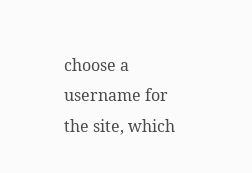choose a username for the site, which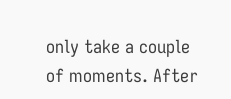only take a couple of moments. After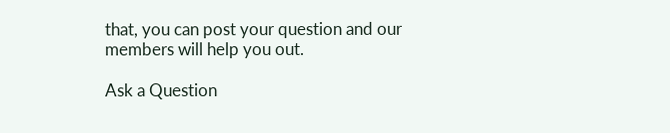that, you can post your question and our members will help you out.

Ask a Question